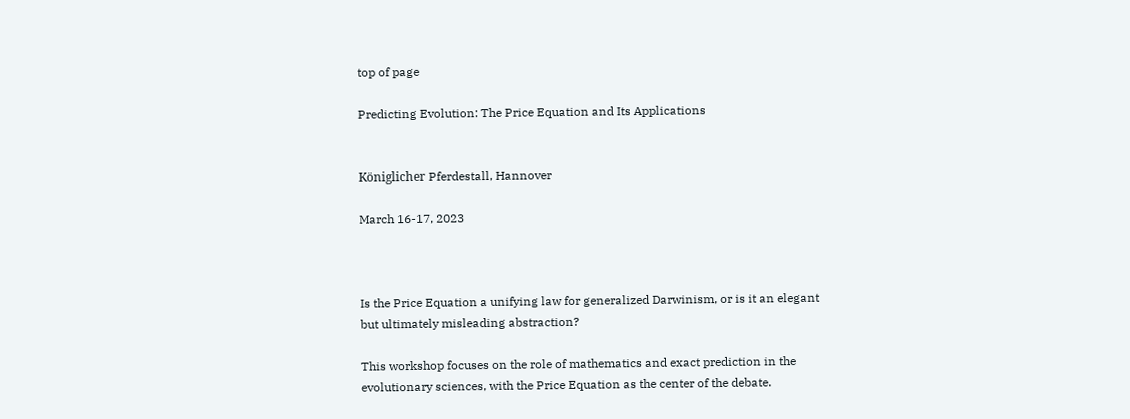top of page

Predicting Evolution: The Price Equation and Its Applications


Königlicher Pferdestall, Hannover

March 16-17, 2023



Is the Price Equation a unifying law for generalized Darwinism, or is it an elegant but ultimately misleading abstraction?

This workshop focuses on the role of mathematics and exact prediction in the evolutionary sciences, with the Price Equation as the center of the debate.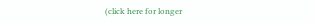(click here for longer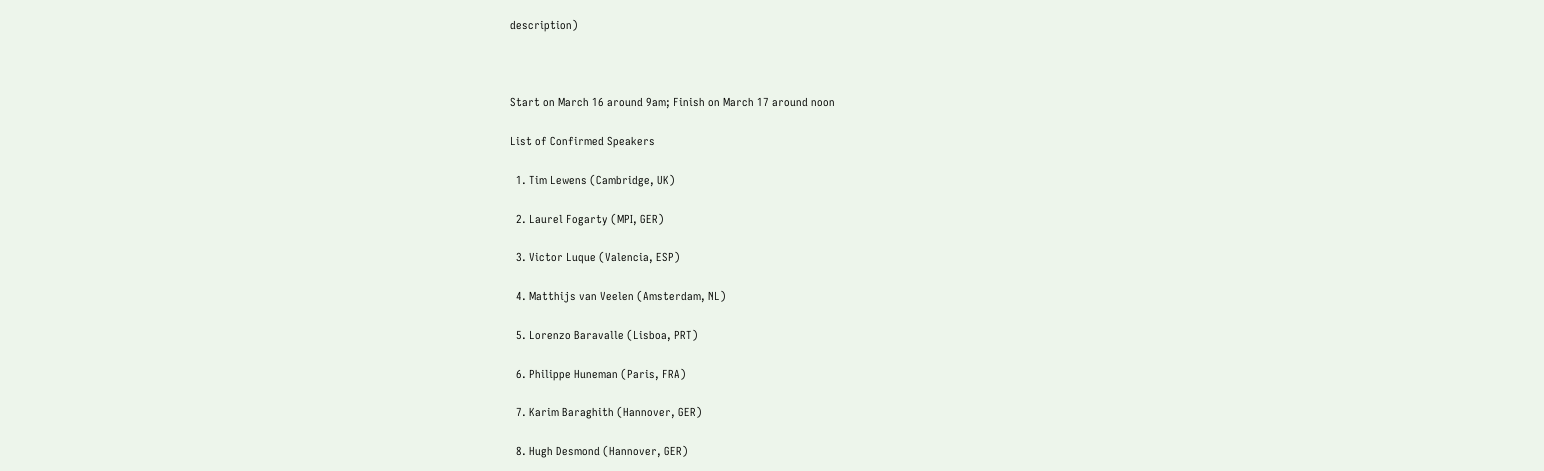description)



Start on March 16 around 9am; Finish on March 17 around noon

List of Confirmed Speakers

  1. Tim Lewens (Cambridge, UK)

  2. Laurel Fogarty (MPI, GER)

  3. Victor Luque (Valencia, ESP)

  4. Matthijs van Veelen (Amsterdam, NL)

  5. Lorenzo Baravalle (Lisboa, PRT)

  6. Philippe Huneman (Paris, FRA)

  7. Karim Baraghith (Hannover, GER)

  8. Hugh Desmond (Hannover, GER)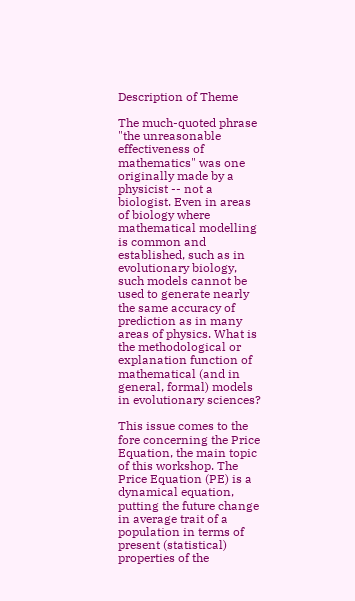Description of Theme

The much-quoted phrase "the unreasonable effectiveness of mathematics" was one originally made by a physicist -- not a biologist. Even in areas of biology where mathematical modelling is common and established, such as in evolutionary biology, such models cannot be used to generate nearly the same accuracy of prediction as in many areas of physics. What is the methodological or explanation function of mathematical (and in general, formal) models in evolutionary sciences?

This issue comes to the fore concerning the Price Equation, the main topic of this workshop. The Price Equation (PE) is a dynamical equation, putting the future change in average trait of a population in terms of present (statistical) properties of the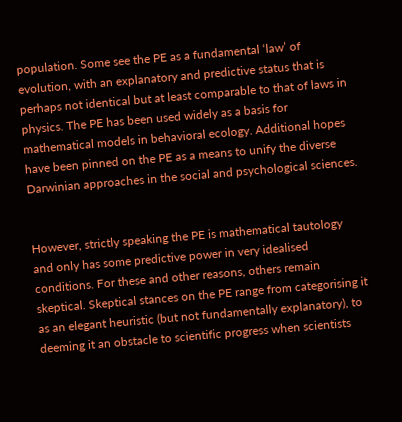population. Some see the PE as a fundamental ‘law’ of evolution, with an explanatory and predictive status that is perhaps not identical but at least comparable to that of laws in physics. The PE has been used widely as a basis for mathematical models in behavioral ecology. Additional hopes have been pinned on the PE as a means to unify the diverse Darwinian approaches in the social and psychological sciences.


However, strictly speaking the PE is mathematical tautology and only has some predictive power in very idealised conditions. For these and other reasons, others remain skeptical. Skeptical stances on the PE range from categorising it as an elegant heuristic (but not fundamentally explanatory), to deeming it an obstacle to scientific progress when scientists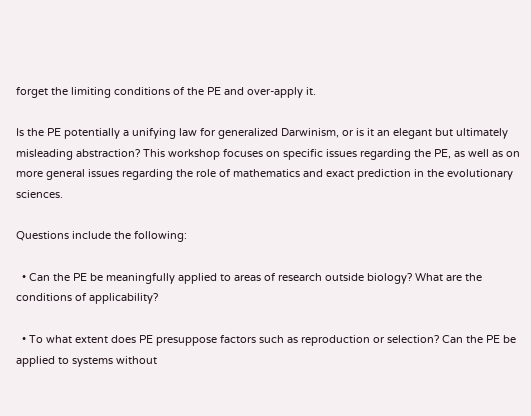forget the limiting conditions of the PE and over-apply it.

Is the PE potentially a unifying law for generalized Darwinism, or is it an elegant but ultimately misleading abstraction? This workshop focuses on specific issues regarding the PE, as well as on more general issues regarding the role of mathematics and exact prediction in the evolutionary sciences.

Questions include the following:

  • Can the PE be meaningfully applied to areas of research outside biology? What are the conditions of applicability?

  • To what extent does PE presuppose factors such as reproduction or selection? Can the PE be applied to systems without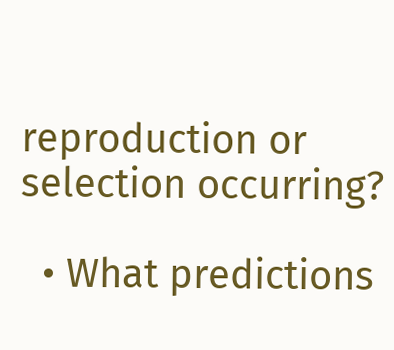reproduction or selection occurring?

  • What predictions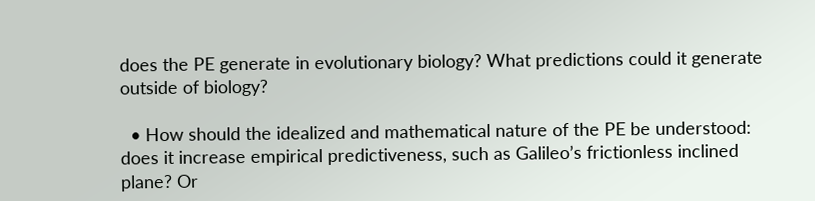does the PE generate in evolutionary biology? What predictions could it generate outside of biology?

  • How should the idealized and mathematical nature of the PE be understood: does it increase empirical predictiveness, such as Galileo’s frictionless inclined plane? Or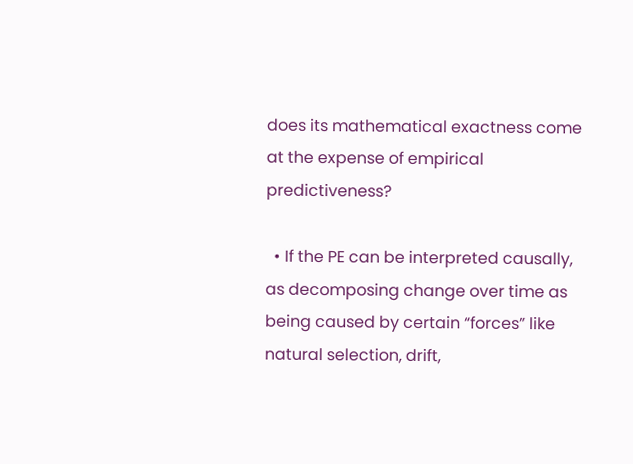does its mathematical exactness come at the expense of empirical predictiveness?

  • If the PE can be interpreted causally, as decomposing change over time as being caused by certain “forces” like natural selection, drift,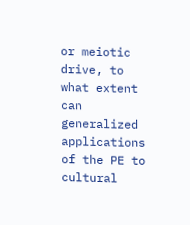or meiotic drive, to what extent can generalized applications of the PE to cultural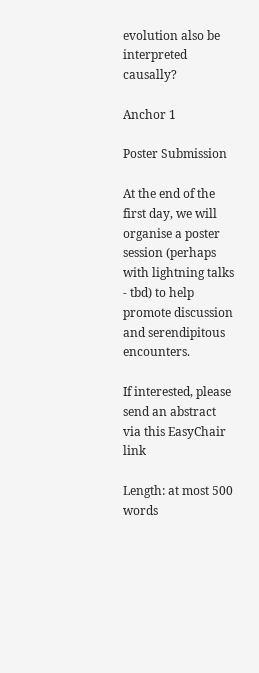evolution also be interpreted causally?

Anchor 1

Poster Submission

At the end of the first day, we will organise a poster session (perhaps with lightning talks - tbd) to help promote discussion and serendipitous encounters.

If interested, please send an abstract via this EasyChair link

Length: at most 500 words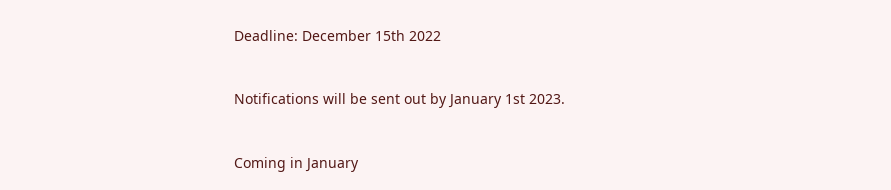Deadline: December 15th 2022


Notifications will be sent out by January 1st 2023.


Coming in January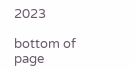2023

bottom of page